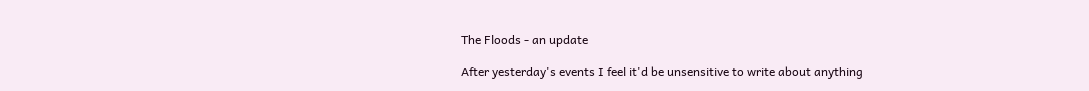The Floods - an update

After yesterday's events I feel it'd be unsensitive to write about anything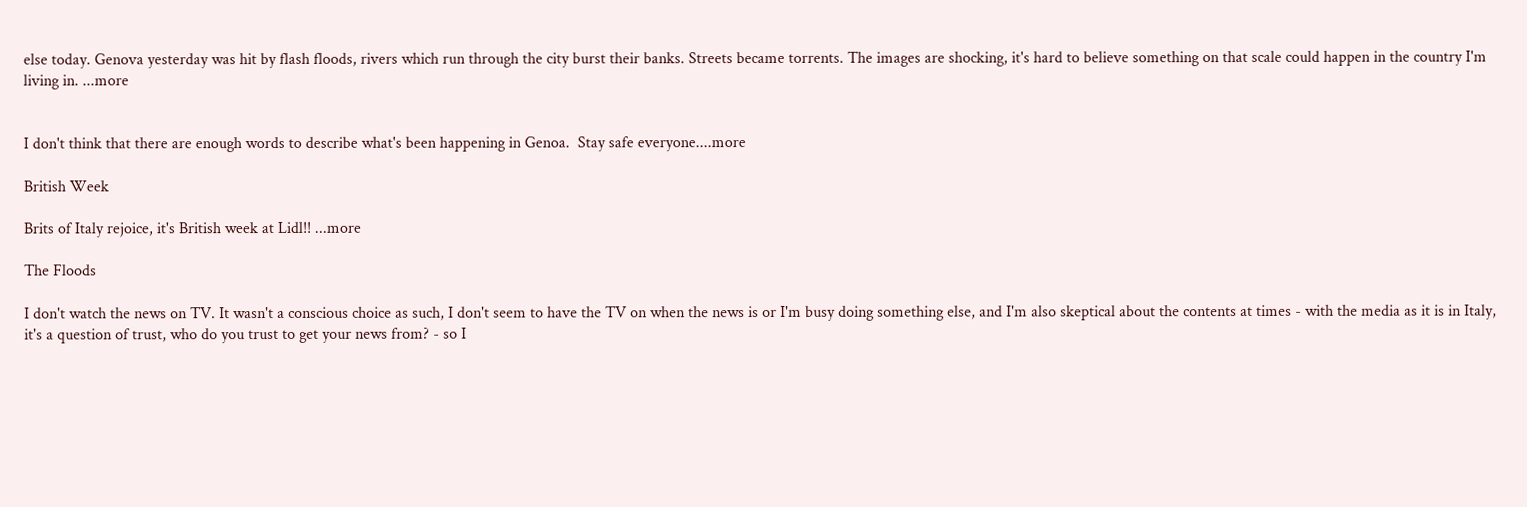else today. Genova yesterday was hit by flash floods, rivers which run through the city burst their banks. Streets became torrents. The images are shocking, it's hard to believe something on that scale could happen in the country I'm living in. ...more


I don't think that there are enough words to describe what's been happening in Genoa.  Stay safe everyone....more

British Week

Brits of Italy rejoice, it's British week at Lidl!! ...more

The Floods

I don't watch the news on TV. It wasn't a conscious choice as such, I don't seem to have the TV on when the news is or I'm busy doing something else, and I'm also skeptical about the contents at times - with the media as it is in Italy, it's a question of trust, who do you trust to get your news from? - so I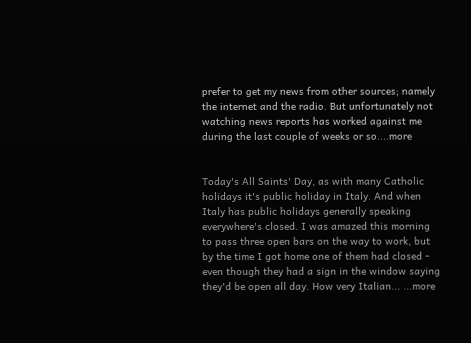prefer to get my news from other sources; namely the internet and the radio. But unfortunately not watching news reports has worked against me during the last couple of weeks or so....more


Today's All Saints' Day, as with many Catholic holidays it's public holiday in Italy. And when Italy has public holidays generally speaking everywhere's closed. I was amazed this morning to pass three open bars on the way to work, but by the time I got home one of them had closed - even though they had a sign in the window saying they'd be open all day. How very Italian... ...more